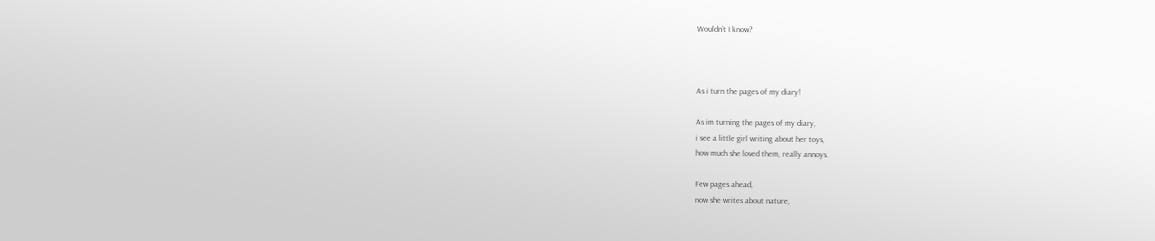Wouldn’t I know?



As i turn the pages of my diary!

As im turning the pages of my diary,
i see a little girl writing about her toys,
how much she loved them, really annoys.

Few pages ahead,
now she writes about nature,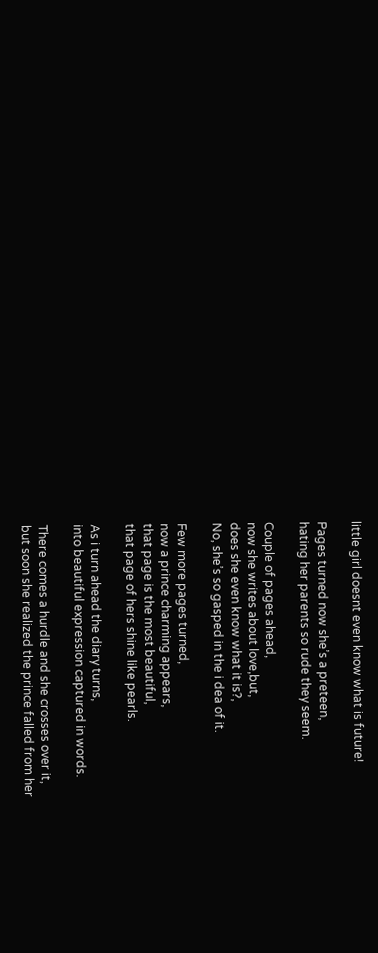little girl doesnt even know what is future!

Pages turned now she’s a preteen,
hating her parents so rude they seem.

Couple of pages ahead,
now she writes about love,but,
does she even know what it is?,
No, she’s so gasped in the i dea of it.

Few more pages turned,
now a prince charming appears,
that page is the most beautiful,
that page of hers shine like pearls.

As i turn ahead the diary turns,
into beautiful expression captured in words.

There comes a hurdle and she crosses over it,
but soon she realized the prince falled from her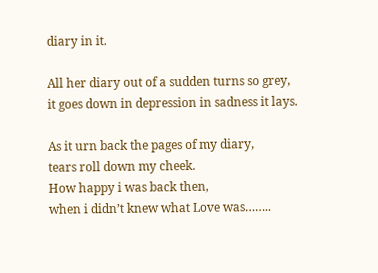diary in it.

All her diary out of a sudden turns so grey,
it goes down in depression in sadness it lays.

As it urn back the pages of my diary,
tears roll down my cheek.
How happy i was back then,
when i didn’t knew what Love was……..